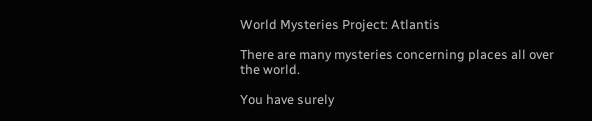World Mysteries Project: Atlantis

There are many mysteries concerning places all over the world.

You have surely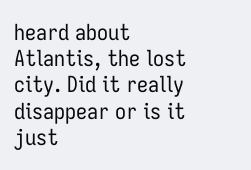heard about Atlantis, the lost city. Did it really disappear or is it just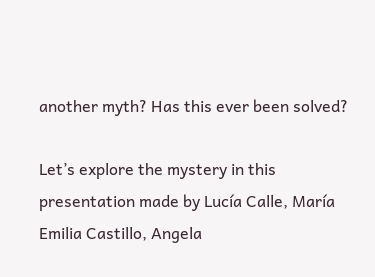another myth? Has this ever been solved?

Let’s explore the mystery in this presentation made by Lucía Calle, María Emilia Castillo, Angela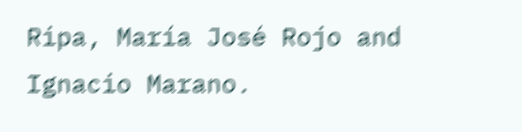Ripa, María José Rojo and Ignacio Marano.